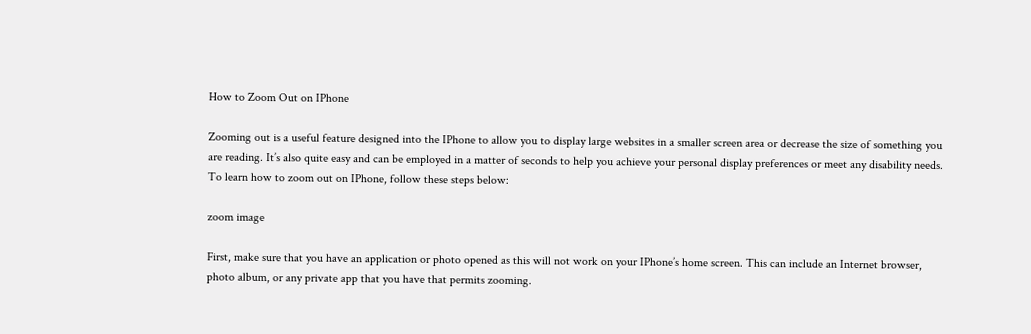How to Zoom Out on IPhone

Zooming out is a useful feature designed into the IPhone to allow you to display large websites in a smaller screen area or decrease the size of something you are reading. It’s also quite easy and can be employed in a matter of seconds to help you achieve your personal display preferences or meet any disability needs. To learn how to zoom out on IPhone, follow these steps below:

zoom image

First, make sure that you have an application or photo opened as this will not work on your IPhone’s home screen. This can include an Internet browser, photo album, or any private app that you have that permits zooming.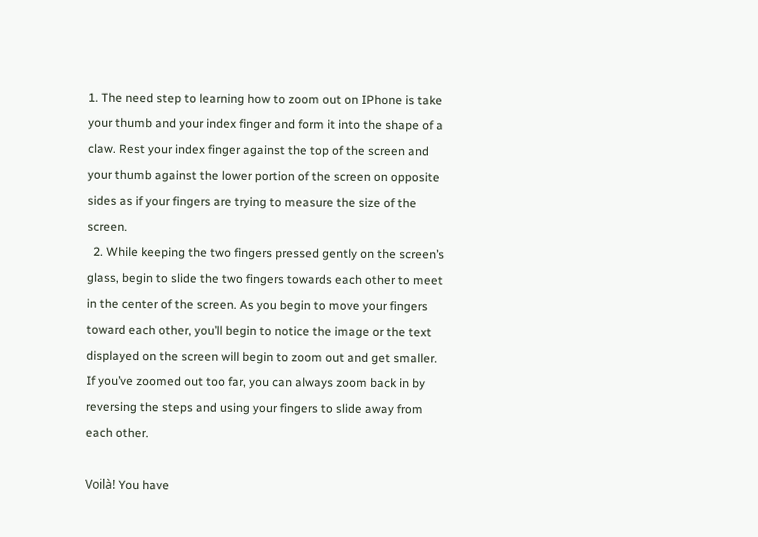1. The need step to learning how to zoom out on IPhone is take your thumb and your index finger and form it into the shape of a claw. Rest your index finger against the top of the screen and your thumb against the lower portion of the screen on opposite sides as if your fingers are trying to measure the size of the screen.
  2. While keeping the two fingers pressed gently on the screen’s glass, begin to slide the two fingers towards each other to meet in the center of the screen. As you begin to move your fingers toward each other, you’ll begin to notice the image or the text displayed on the screen will begin to zoom out and get smaller. If you’ve zoomed out too far, you can always zoom back in by reversing the steps and using your fingers to slide away from each other.

Voilà! You have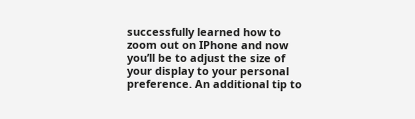successfully learned how to zoom out on IPhone and now you’ll be to adjust the size of your display to your personal preference. An additional tip to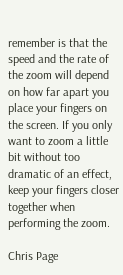remember is that the speed and the rate of the zoom will depend on how far apart you place your fingers on the screen. If you only want to zoom a little bit without too dramatic of an effect, keep your fingers closer together when performing the zoom.

Chris Page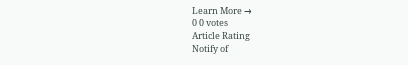Learn More →
0 0 votes
Article Rating
Notify of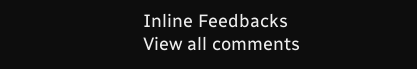Inline Feedbacks
View all comments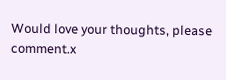Would love your thoughts, please comment.x